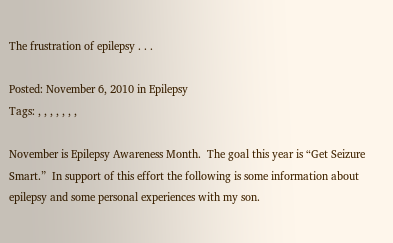The frustration of epilepsy . . .

Posted: November 6, 2010 in Epilepsy
Tags: , , , , , , ,

November is Epilepsy Awareness Month.  The goal this year is “Get Seizure Smart.”  In support of this effort the following is some information about epilepsy and some personal experiences with my son.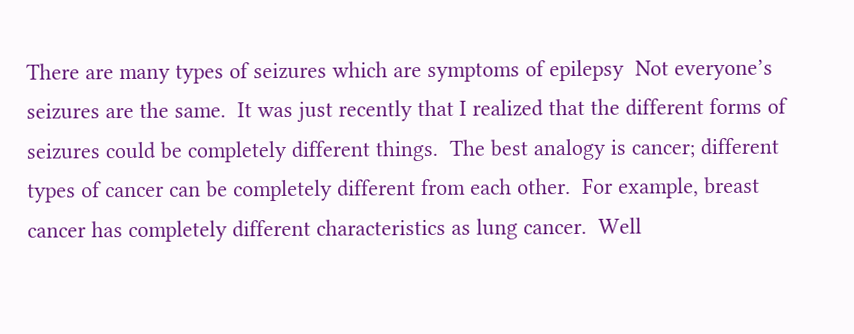There are many types of seizures which are symptoms of epilepsy  Not everyone’s seizures are the same.  It was just recently that I realized that the different forms of seizures could be completely different things.  The best analogy is cancer; different types of cancer can be completely different from each other.  For example, breast cancer has completely different characteristics as lung cancer.  Well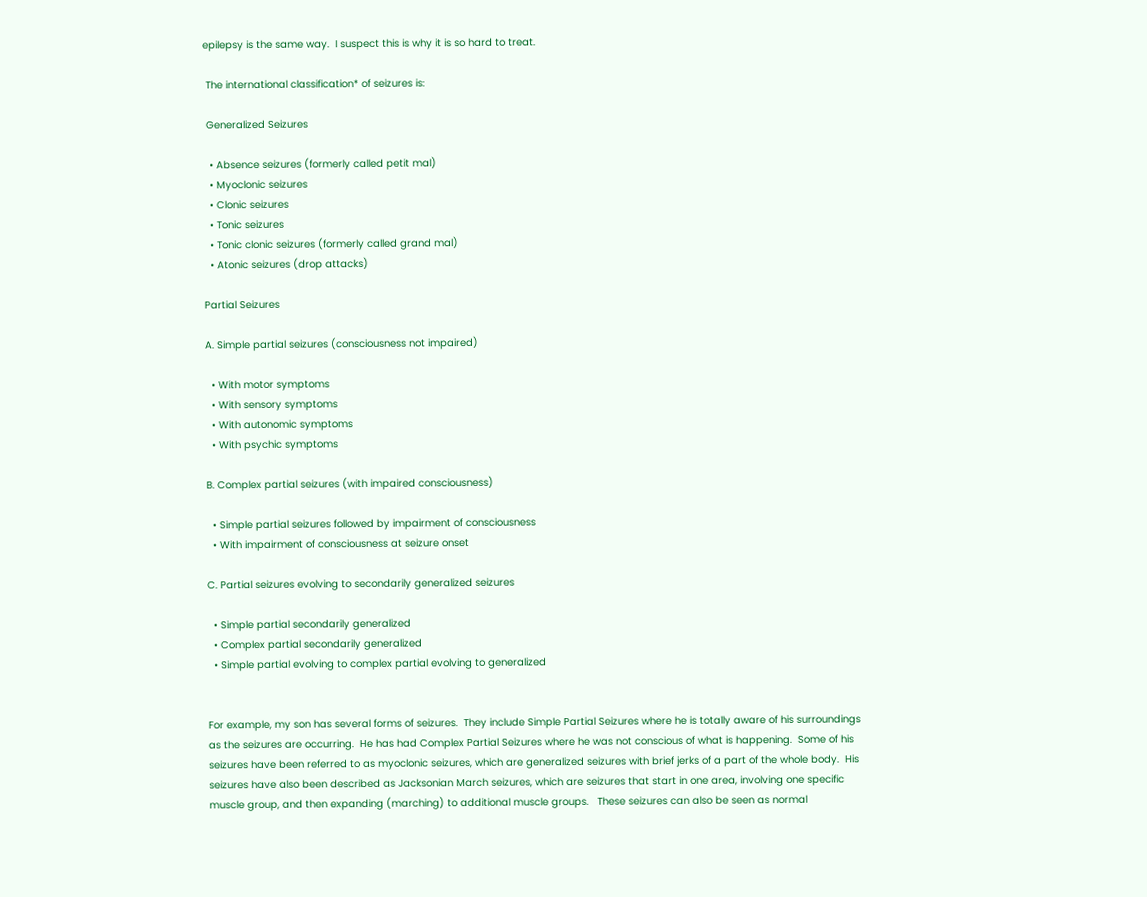epilepsy is the same way.  I suspect this is why it is so hard to treat.

 The international classification* of seizures is:

 Generalized Seizures

  • Absence seizures (formerly called petit mal)
  • Myoclonic seizures
  • Clonic seizures
  • Tonic seizures
  • Tonic clonic seizures (formerly called grand mal)
  • Atonic seizures (drop attacks)

Partial Seizures

A. Simple partial seizures (consciousness not impaired)

  • With motor symptoms
  • With sensory symptoms
  • With autonomic symptoms
  • With psychic symptoms

B. Complex partial seizures (with impaired consciousness)

  • Simple partial seizures followed by impairment of consciousness
  • With impairment of consciousness at seizure onset

C. Partial seizures evolving to secondarily generalized seizures

  • Simple partial secondarily generalized
  • Complex partial secondarily generalized
  • Simple partial evolving to complex partial evolving to generalized


For example, my son has several forms of seizures.  They include Simple Partial Seizures where he is totally aware of his surroundings as the seizures are occurring.  He has had Complex Partial Seizures where he was not conscious of what is happening.  Some of his seizures have been referred to as myoclonic seizures, which are generalized seizures with brief jerks of a part of the whole body.  His seizures have also been described as Jacksonian March seizures, which are seizures that start in one area, involving one specific muscle group, and then expanding (marching) to additional muscle groups.   These seizures can also be seen as normal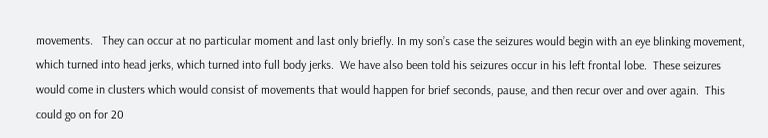movements.   They can occur at no particular moment and last only briefly. In my son’s case the seizures would begin with an eye blinking movement, which turned into head jerks, which turned into full body jerks.  We have also been told his seizures occur in his left frontal lobe.  These seizures would come in clusters which would consist of movements that would happen for brief seconds, pause, and then recur over and over again.  This could go on for 20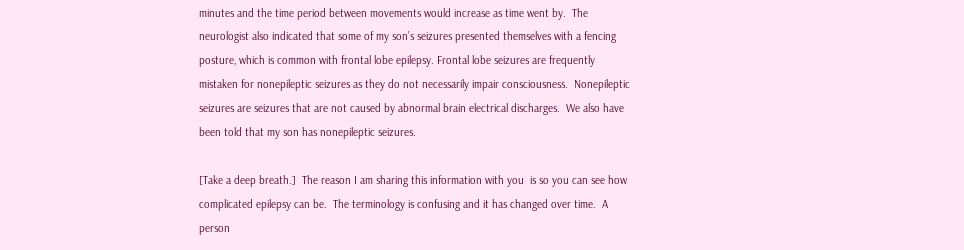minutes and the time period between movements would increase as time went by.  The neurologist also indicated that some of my son’s seizures presented themselves with a fencing posture, which is common with frontal lobe epilepsy. Frontal lobe seizures are frequently mistaken for nonepileptic seizures as they do not necessarily impair consciousness.  Nonepileptic seizures are seizures that are not caused by abnormal brain electrical discharges.  We also have been told that my son has nonepileptic seizures.

[Take a deep breath.]  The reason I am sharing this information with you  is so you can see how complicated epilepsy can be.  The terminology is confusing and it has changed over time.  A person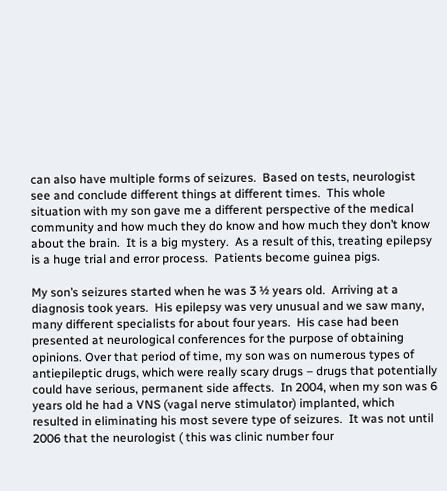can also have multiple forms of seizures.  Based on tests, neurologist see and conclude different things at different times.  This whole situation with my son gave me a different perspective of the medical community and how much they do know and how much they don’t know about the brain.  It is a big mystery.  As a result of this, treating epilepsy is a huge trial and error process.  Patients become guinea pigs.

My son’s seizures started when he was 3 ½ years old.  Arriving at a diagnosis took years.  His epilepsy was very unusual and we saw many, many different specialists for about four years.  His case had been presented at neurological conferences for the purpose of obtaining opinions. Over that period of time, my son was on numerous types of antiepileptic drugs, which were really scary drugs – drugs that potentially could have serious, permanent side affects.  In 2004, when my son was 6 years old he had a VNS (vagal nerve stimulator) implanted, which resulted in eliminating his most severe type of seizures.  It was not until 2006 that the neurologist ( this was clinic number four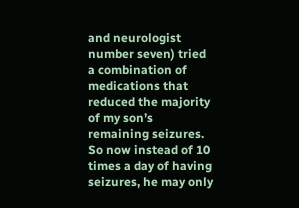and neurologist number seven) tried a combination of medications that reduced the majority of my son’s remaining seizures.  So now instead of 10 times a day of having seizures, he may only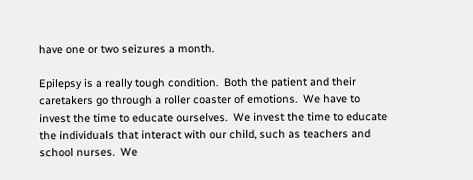have one or two seizures a month.

Epilepsy is a really tough condition.  Both the patient and their caretakers go through a roller coaster of emotions.  We have to invest the time to educate ourselves.  We invest the time to educate the individuals that interact with our child, such as teachers and school nurses.  We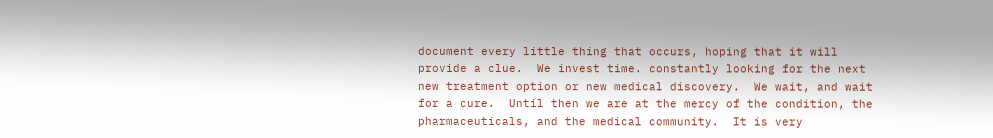document every little thing that occurs, hoping that it will provide a clue.  We invest time. constantly looking for the next new treatment option or new medical discovery.  We wait, and wait for a cure.  Until then we are at the mercy of the condition, the pharmaceuticals, and the medical community.  It is very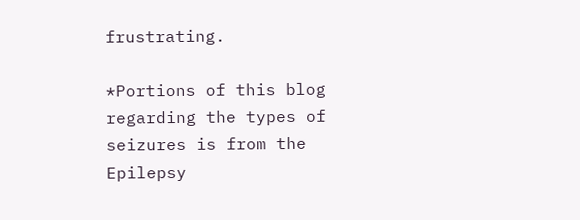frustrating.

*Portions of this blog regarding the types of seizures is from the Epilepsy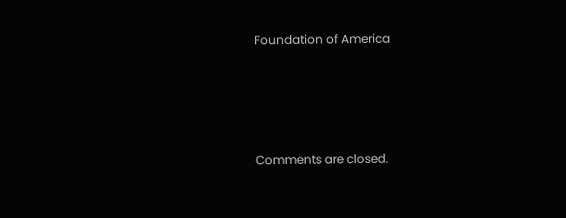Foundation of America




Comments are closed.